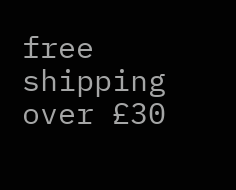free shipping over £30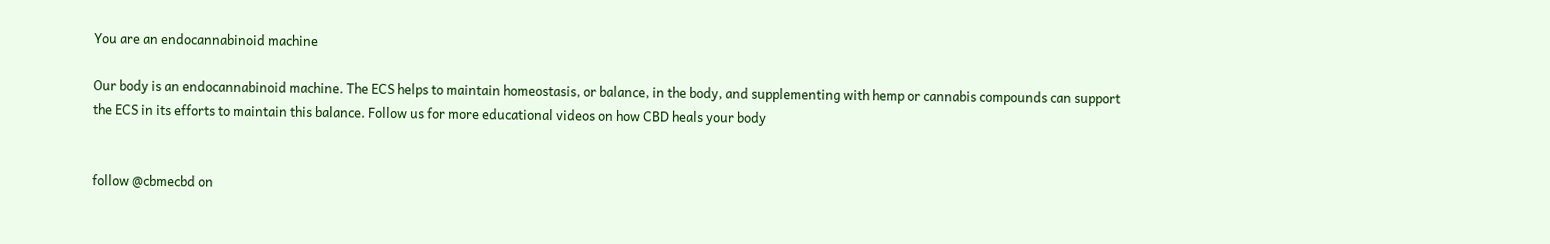You are an endocannabinoid machine

Our body is an endocannabinoid machine. The ECS helps to maintain homeostasis, or balance, in the body, and supplementing with hemp or cannabis compounds can support the ECS in its efforts to maintain this balance. Follow us for more educational videos on how CBD heals your body


follow @cbmecbd on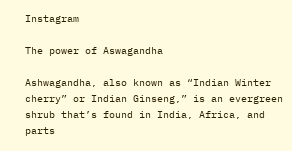Instagram

The power of Aswagandha

Ashwagandha, also known as “Indian Winter cherry” or Indian Ginseng,” is an evergreen shrub that’s found in India, Africa, and parts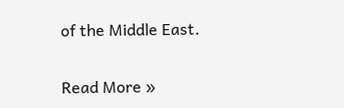of the Middle East.

Read More »